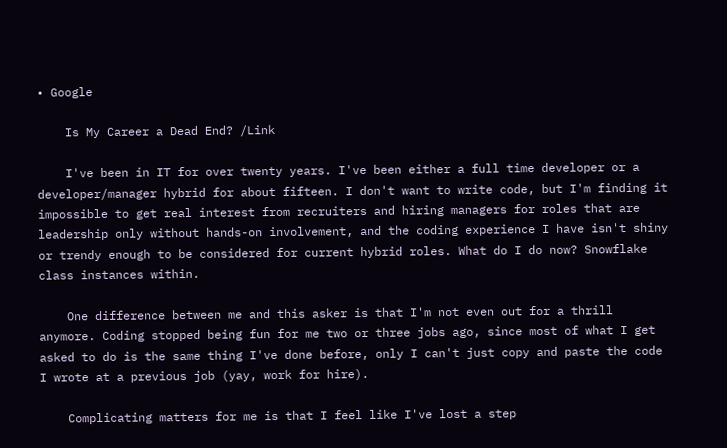• Google

    Is My Career a Dead End? /Link

    I've been in IT for over twenty years. I've been either a full time developer or a developer/manager hybrid for about fifteen. I don't want to write code, but I'm finding it impossible to get real interest from recruiters and hiring managers for roles that are leadership only without hands-on involvement, and the coding experience I have isn't shiny or trendy enough to be considered for current hybrid roles. What do I do now? Snowflake class instances within.

    One difference between me and this asker is that I'm not even out for a thrill anymore. Coding stopped being fun for me two or three jobs ago, since most of what I get asked to do is the same thing I've done before, only I can't just copy and paste the code I wrote at a previous job (yay, work for hire).

    Complicating matters for me is that I feel like I've lost a step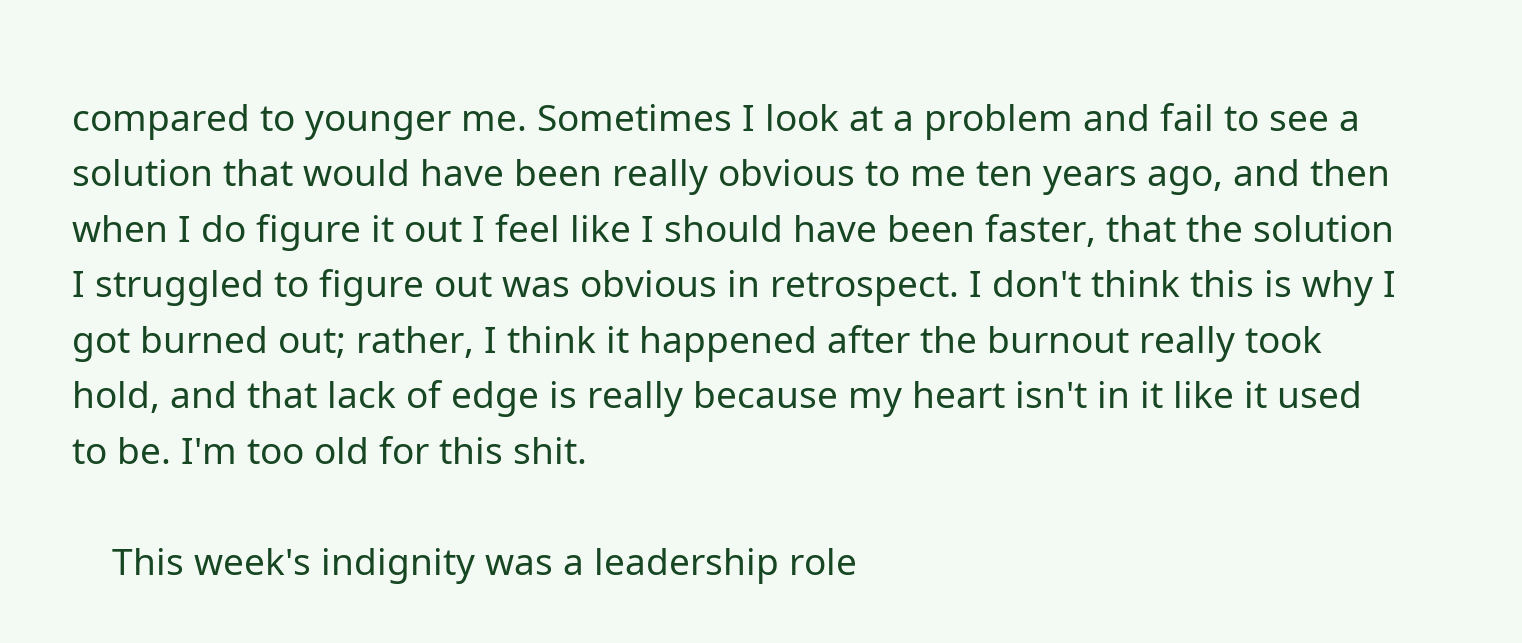compared to younger me. Sometimes I look at a problem and fail to see a solution that would have been really obvious to me ten years ago, and then when I do figure it out I feel like I should have been faster, that the solution I struggled to figure out was obvious in retrospect. I don't think this is why I got burned out; rather, I think it happened after the burnout really took hold, and that lack of edge is really because my heart isn't in it like it used to be. I'm too old for this shit.

    This week's indignity was a leadership role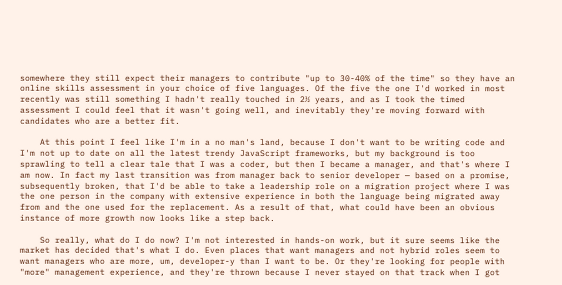somewhere they still expect their managers to contribute "up to 30-40% of the time" so they have an online skills assessment in your choice of five languages. Of the five the one I'd worked in most recently was still something I hadn't really touched in 2½ years, and as I took the timed assessment I could feel that it wasn't going well, and inevitably they're moving forward with candidates who are a better fit.

    At this point I feel like I'm in a no man's land, because I don't want to be writing code and I'm not up to date on all the latest trendy JavaScript frameworks, but my background is too sprawling to tell a clear tale that I was a coder, but then I became a manager, and that's where I am now. In fact my last transition was from manager back to senior developer — based on a promise, subsequently broken, that I'd be able to take a leadership role on a migration project where I was the one person in the company with extensive experience in both the language being migrated away from and the one used for the replacement. As a result of that, what could have been an obvious instance of more growth now looks like a step back.

    So really, what do I do now? I'm not interested in hands-on work, but it sure seems like the market has decided that's what I do. Even places that want managers and not hybrid roles seem to want managers who are more, um, developer-y than I want to be. Or they're looking for people with "more" management experience, and they're thrown because I never stayed on that track when I got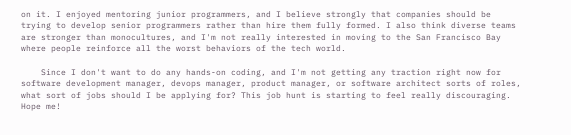on it. I enjoyed mentoring junior programmers, and I believe strongly that companies should be trying to develop senior programmers rather than hire them fully formed. I also think diverse teams are stronger than monocultures, and I'm not really interested in moving to the San Francisco Bay where people reinforce all the worst behaviors of the tech world.

    Since I don't want to do any hands-on coding, and I'm not getting any traction right now for software development manager, devops manager, product manager, or software architect sorts of roles, what sort of jobs should I be applying for? This job hunt is starting to feel really discouraging. Hope me!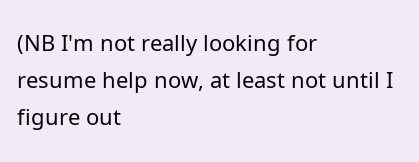(NB I'm not really looking for resume help now, at least not until I figure out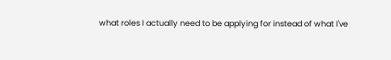what roles I actually need to be applying for instead of what I've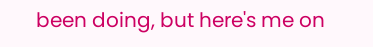been doing, but here's me on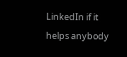LinkedIn if it helps anybody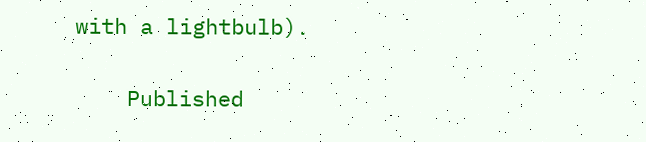with a lightbulb).


    Published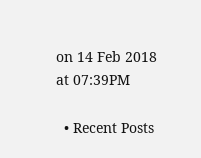on 14 Feb 2018 at 07:39PM

  • Recent Posts